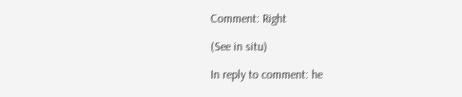Comment: Right

(See in situ)

In reply to comment: he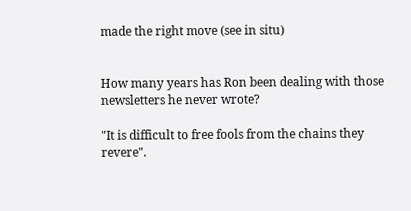made the right move (see in situ)


How many years has Ron been dealing with those newsletters he never wrote?

"It is difficult to free fools from the chains they revere".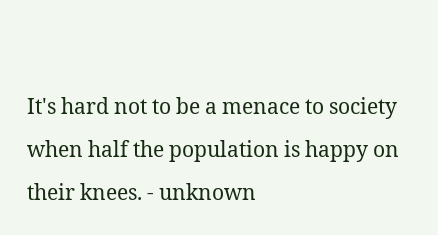It's hard not to be a menace to society when half the population is happy on their knees. - unknown